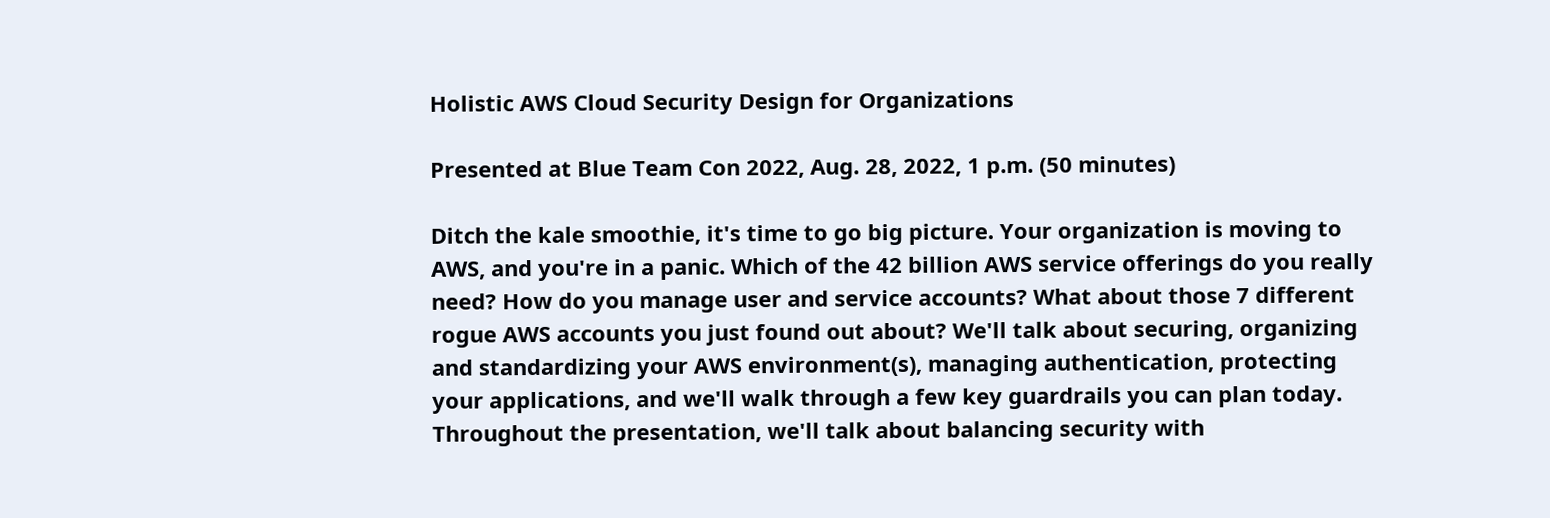Holistic AWS Cloud Security Design for Organizations

Presented at Blue Team Con 2022, Aug. 28, 2022, 1 p.m. (50 minutes)

Ditch the kale smoothie, it's time to go big picture. Your organization is moving to AWS, and you're in a panic. Which of the 42 billion AWS service offerings do you really need? How do you manage user and service accounts? What about those 7 different rogue AWS accounts you just found out about? We'll talk about securing, organizing and standardizing your AWS environment(s), managing authentication, protecting your applications, and we'll walk through a few key guardrails you can plan today. Throughout the presentation, we'll talk about balancing security with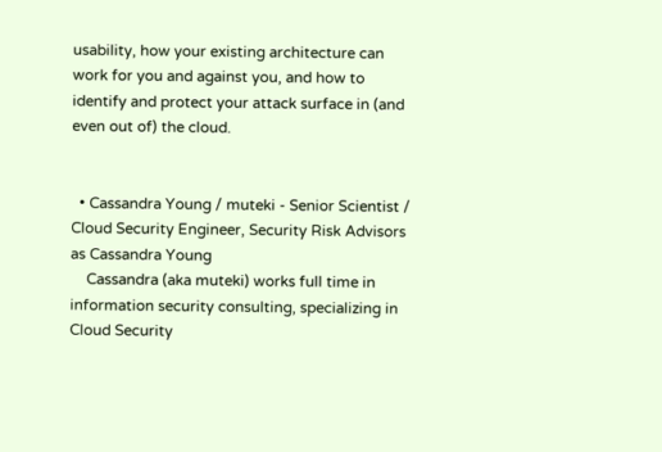usability, how your existing architecture can work for you and against you, and how to identify and protect your attack surface in (and even out of) the cloud.


  • Cassandra Young / muteki - Senior Scientist / Cloud Security Engineer, Security Risk Advisors   as Cassandra Young
    Cassandra (aka muteki) works full time in information security consulting, specializing in Cloud Security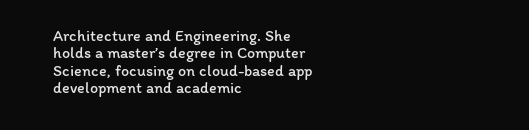Architecture and Engineering. She holds a master’s degree in Computer Science, focusing on cloud-based app development and academic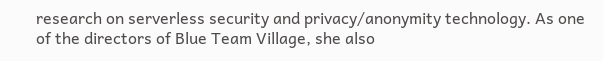research on serverless security and privacy/anonymity technology. As one of the directors of Blue Team Village, she also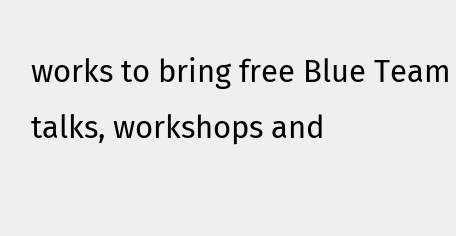works to bring free Blue Team talks, workshops and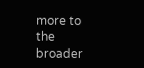more to the broader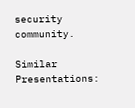security community.

Similar Presentations: